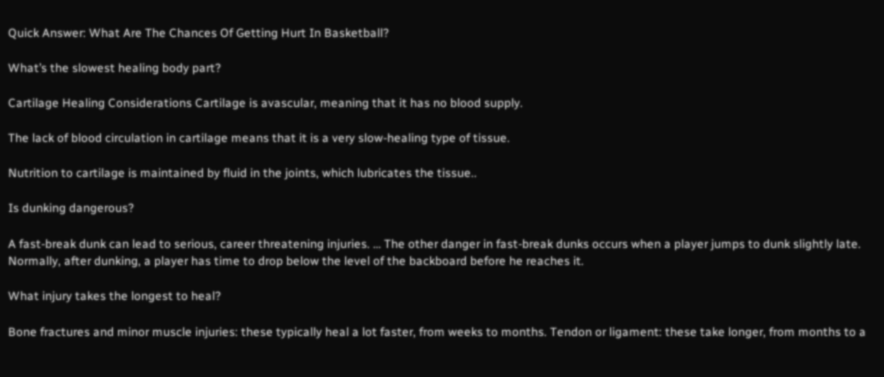Quick Answer: What Are The Chances Of Getting Hurt In Basketball?

What’s the slowest healing body part?

Cartilage Healing Considerations Cartilage is avascular, meaning that it has no blood supply.

The lack of blood circulation in cartilage means that it is a very slow-healing type of tissue.

Nutrition to cartilage is maintained by fluid in the joints, which lubricates the tissue..

Is dunking dangerous?

A fast-break dunk can lead to serious, career threatening injuries. … The other danger in fast-break dunks occurs when a player jumps to dunk slightly late. Normally, after dunking, a player has time to drop below the level of the backboard before he reaches it.

What injury takes the longest to heal?

Bone fractures and minor muscle injuries: these typically heal a lot faster, from weeks to months. Tendon or ligament: these take longer, from months to a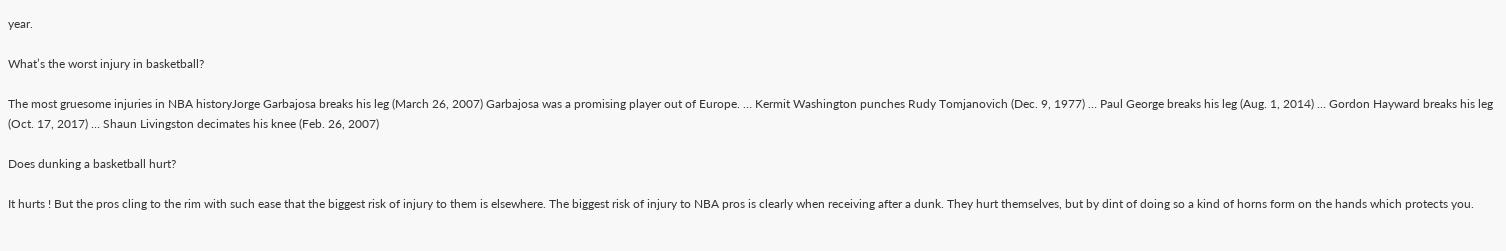year.

What’s the worst injury in basketball?

The most gruesome injuries in NBA historyJorge Garbajosa breaks his leg (March 26, 2007) Garbajosa was a promising player out of Europe. … Kermit Washington punches Rudy Tomjanovich (Dec. 9, 1977) … Paul George breaks his leg (Aug. 1, 2014) … Gordon Hayward breaks his leg (Oct. 17, 2017) … Shaun Livingston decimates his knee (Feb. 26, 2007)

Does dunking a basketball hurt?

It hurts ! But the pros cling to the rim with such ease that the biggest risk of injury to them is elsewhere. The biggest risk of injury to NBA pros is clearly when receiving after a dunk. They hurt themselves, but by dint of doing so a kind of horns form on the hands which protects you.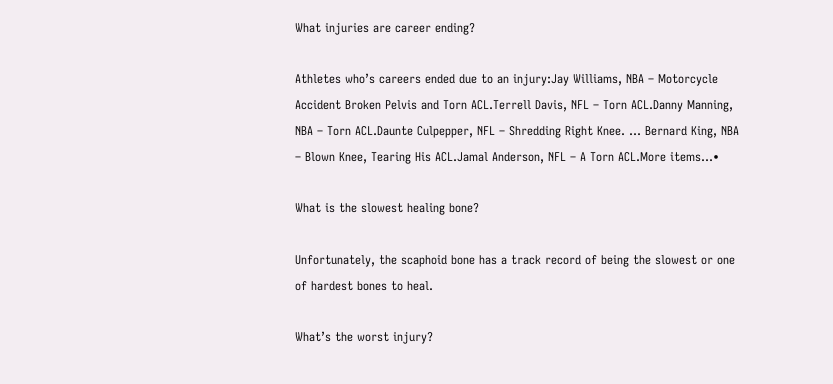What injuries are career ending?

Athletes who’s careers ended due to an injury:Jay Williams, NBA – Motorcycle Accident Broken Pelvis and Torn ACL.Terrell Davis, NFL – Torn ACL.Danny Manning, NBA – Torn ACL.Daunte Culpepper, NFL – Shredding Right Knee. … Bernard King, NBA – Blown Knee, Tearing His ACL.Jamal Anderson, NFL – A Torn ACL.More items…•

What is the slowest healing bone?

Unfortunately, the scaphoid bone has a track record of being the slowest or one of hardest bones to heal.

What’s the worst injury?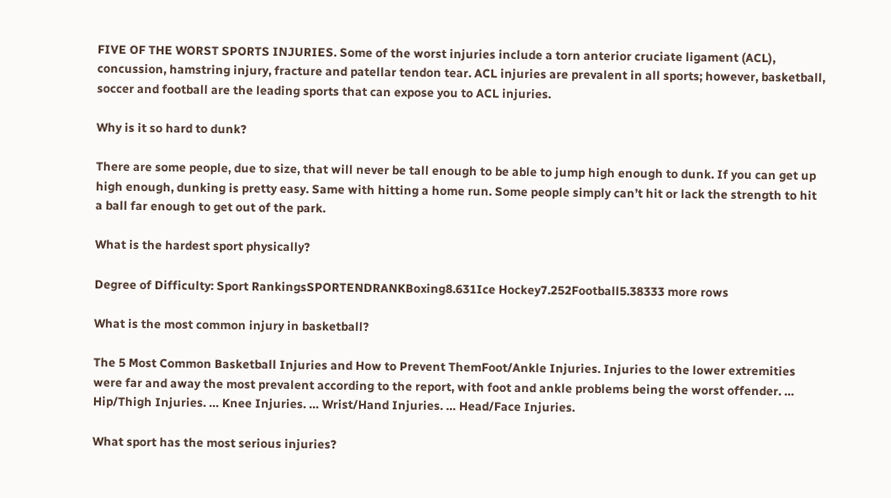FIVE OF THE WORST SPORTS INJURIES. Some of the worst injuries include a torn anterior cruciate ligament (ACL), concussion, hamstring injury, fracture and patellar tendon tear. ACL injuries are prevalent in all sports; however, basketball, soccer and football are the leading sports that can expose you to ACL injuries.

Why is it so hard to dunk?

There are some people, due to size, that will never be tall enough to be able to jump high enough to dunk. If you can get up high enough, dunking is pretty easy. Same with hitting a home run. Some people simply can’t hit or lack the strength to hit a ball far enough to get out of the park.

What is the hardest sport physically?

Degree of Difficulty: Sport RankingsSPORTENDRANKBoxing8.631Ice Hockey7.252Football5.38333 more rows

What is the most common injury in basketball?

The 5 Most Common Basketball Injuries and How to Prevent ThemFoot/Ankle Injuries. Injuries to the lower extremities were far and away the most prevalent according to the report, with foot and ankle problems being the worst offender. … Hip/Thigh Injuries. … Knee Injuries. … Wrist/Hand Injuries. … Head/Face Injuries.

What sport has the most serious injuries?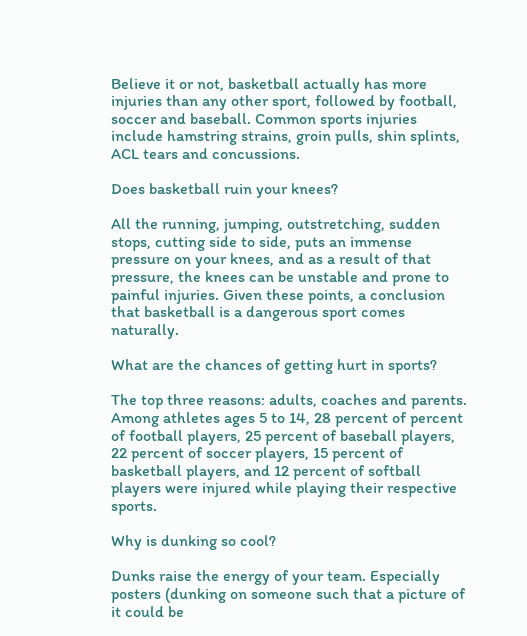Believe it or not, basketball actually has more injuries than any other sport, followed by football, soccer and baseball. Common sports injuries include hamstring strains, groin pulls, shin splints, ACL tears and concussions.

Does basketball ruin your knees?

All the running, jumping, outstretching, sudden stops, cutting side to side, puts an immense pressure on your knees, and as a result of that pressure, the knees can be unstable and prone to painful injuries. Given these points, a conclusion that basketball is a dangerous sport comes naturally.

What are the chances of getting hurt in sports?

The top three reasons: adults, coaches and parents. Among athletes ages 5 to 14, 28 percent of percent of football players, 25 percent of baseball players, 22 percent of soccer players, 15 percent of basketball players, and 12 percent of softball players were injured while playing their respective sports.

Why is dunking so cool?

Dunks raise the energy of your team. Especially posters (dunking on someone such that a picture of it could be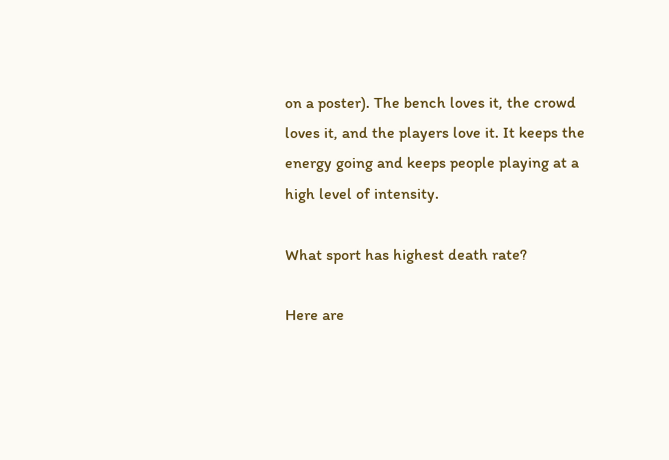on a poster). The bench loves it, the crowd loves it, and the players love it. It keeps the energy going and keeps people playing at a high level of intensity.

What sport has highest death rate?

Here are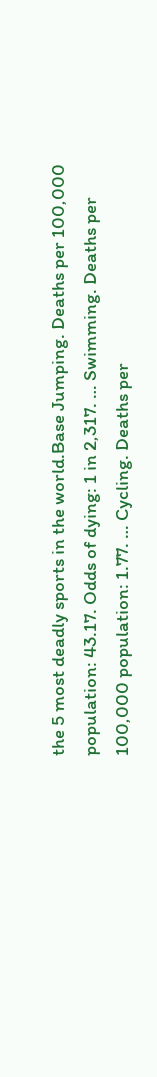the 5 most deadly sports in the world.Base Jumping. Deaths per 100,000 population: 43.17. Odds of dying: 1 in 2,317. … Swimming. Deaths per 100,000 population: 1.77. … Cycling. Deaths per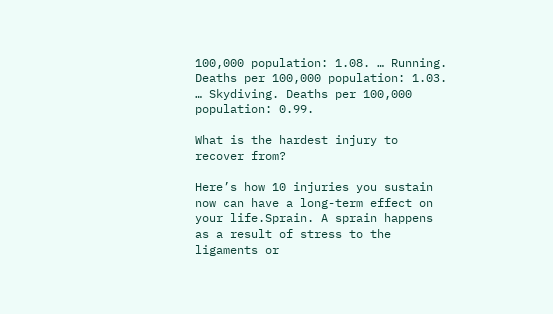100,000 population: 1.08. … Running. Deaths per 100,000 population: 1.03. … Skydiving. Deaths per 100,000 population: 0.99.

What is the hardest injury to recover from?

Here’s how 10 injuries you sustain now can have a long-term effect on your life.Sprain. A sprain happens as a result of stress to the ligaments or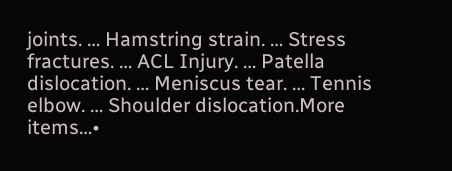joints. … Hamstring strain. … Stress fractures. … ACL Injury. … Patella dislocation. … Meniscus tear. … Tennis elbow. … Shoulder dislocation.More items…•